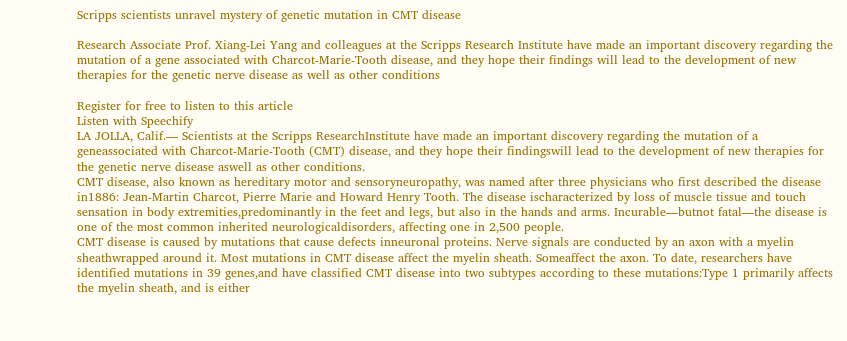Scripps scientists unravel mystery of genetic mutation in CMT disease

Research Associate Prof. Xiang-Lei Yang and colleagues at the Scripps Research Institute have made an important discovery regarding the mutation of a gene associated with Charcot-Marie-Tooth disease, and they hope their findings will lead to the development of new therapies for the genetic nerve disease as well as other conditions

Register for free to listen to this article
Listen with Speechify
LA JOLLA, Calif.— Scientists at the Scripps ResearchInstitute have made an important discovery regarding the mutation of a geneassociated with Charcot-Marie-Tooth (CMT) disease, and they hope their findingswill lead to the development of new therapies for the genetic nerve disease aswell as other conditions.
CMT disease, also known as hereditary motor and sensoryneuropathy, was named after three physicians who first described the disease in1886: Jean-Martin Charcot, Pierre Marie and Howard Henry Tooth. The disease ischaracterized by loss of muscle tissue and touch sensation in body extremities,predominantly in the feet and legs, but also in the hands and arms. Incurable—butnot fatal—the disease is one of the most common inherited neurologicaldisorders, affecting one in 2,500 people.
CMT disease is caused by mutations that cause defects inneuronal proteins. Nerve signals are conducted by an axon with a myelin sheathwrapped around it. Most mutations in CMT disease affect the myelin sheath. Someaffect the axon. To date, researchers have identified mutations in 39 genes,and have classified CMT disease into two subtypes according to these mutations:Type 1 primarily affects the myelin sheath, and is either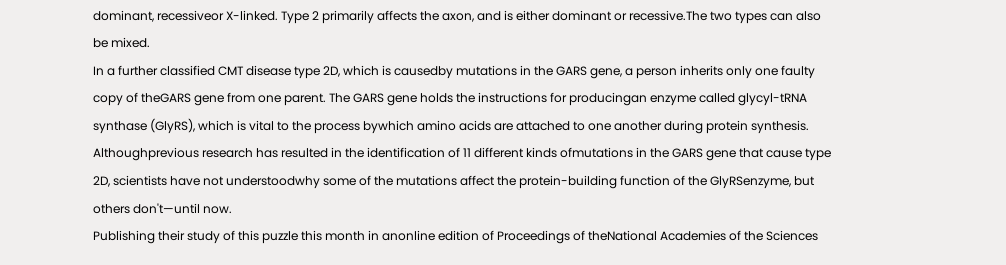dominant, recessiveor X-linked. Type 2 primarily affects the axon, and is either dominant or recessive.The two types can also be mixed.
In a further classified CMT disease type 2D, which is causedby mutations in the GARS gene, a person inherits only one faulty copy of theGARS gene from one parent. The GARS gene holds the instructions for producingan enzyme called glycyl-tRNA synthase (GlyRS), which is vital to the process bywhich amino acids are attached to one another during protein synthesis. Althoughprevious research has resulted in the identification of 11 different kinds ofmutations in the GARS gene that cause type 2D, scientists have not understoodwhy some of the mutations affect the protein-building function of the GlyRSenzyme, but others don't—until now.
Publishing their study of this puzzle this month in anonline edition of Proceedings of theNational Academies of the Sciences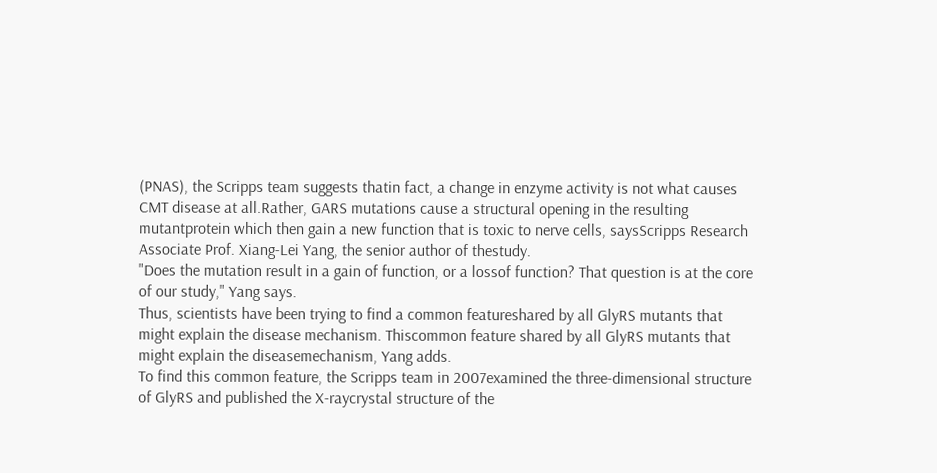(PNAS), the Scripps team suggests thatin fact, a change in enzyme activity is not what causes CMT disease at all.Rather, GARS mutations cause a structural opening in the resulting mutantprotein which then gain a new function that is toxic to nerve cells, saysScripps Research Associate Prof. Xiang-Lei Yang, the senior author of thestudy.
"Does the mutation result in a gain of function, or a lossof function? That question is at the core of our study," Yang says.
Thus, scientists have been trying to find a common featureshared by all GlyRS mutants that might explain the disease mechanism. Thiscommon feature shared by all GlyRS mutants that might explain the diseasemechanism, Yang adds.
To find this common feature, the Scripps team in 2007examined the three-dimensional structure of GlyRS and published the X-raycrystal structure of the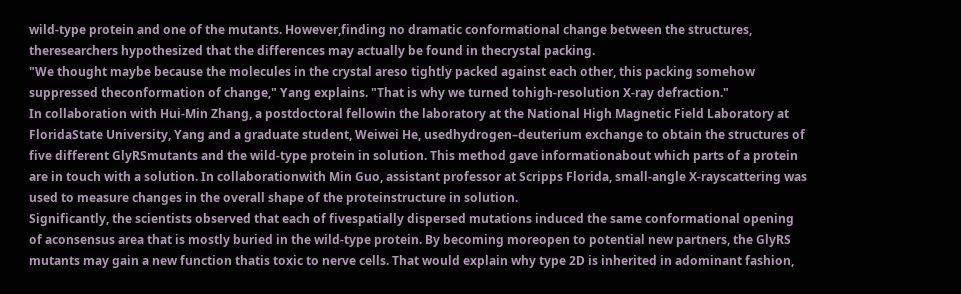wild-type protein and one of the mutants. However,finding no dramatic conformational change between the structures, theresearchers hypothesized that the differences may actually be found in thecrystal packing.
"We thought maybe because the molecules in the crystal areso tightly packed against each other, this packing somehow suppressed theconformation of change," Yang explains. "That is why we turned tohigh-resolution X-ray defraction."
In collaboration with Hui-Min Zhang, a postdoctoral fellowin the laboratory at the National High Magnetic Field Laboratory at FloridaState University, Yang and a graduate student, Weiwei He, usedhydrogen–deuterium exchange to obtain the structures of five different GlyRSmutants and the wild-type protein in solution. This method gave informationabout which parts of a protein are in touch with a solution. In collaborationwith Min Guo, assistant professor at Scripps Florida, small-angle X-rayscattering was used to measure changes in the overall shape of the proteinstructure in solution.
Significantly, the scientists observed that each of fivespatially dispersed mutations induced the same conformational opening of aconsensus area that is mostly buried in the wild-type protein. By becoming moreopen to potential new partners, the GlyRS mutants may gain a new function thatis toxic to nerve cells. That would explain why type 2D is inherited in adominant fashion,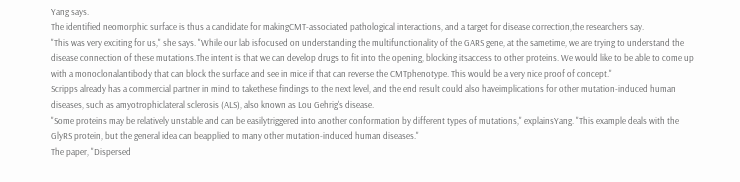Yang says.
The identified neomorphic surface is thus a candidate for makingCMT-associated pathological interactions, and a target for disease correction,the researchers say.
"This was very exciting for us," she says. "While our lab isfocused on understanding the multifunctionality of the GARS gene, at the sametime, we are trying to understand the disease connection of these mutations.The intent is that we can develop drugs to fit into the opening, blocking itsaccess to other proteins. We would like to be able to come up with a monoclonalantibody that can block the surface and see in mice if that can reverse the CMTphenotype. This would be a very nice proof of concept."
Scripps already has a commercial partner in mind to takethese findings to the next level, and the end result could also haveimplications for other mutation-induced human diseases, such as amyotrophiclateral sclerosis (ALS), also known as Lou Gehrig's disease.
"Some proteins may be relatively unstable and can be easilytriggered into another conformation by different types of mutations," explainsYang. "This example deals with the GlyRS protein, but the general idea can beapplied to many other mutation-induced human diseases."
The paper, "Dispersed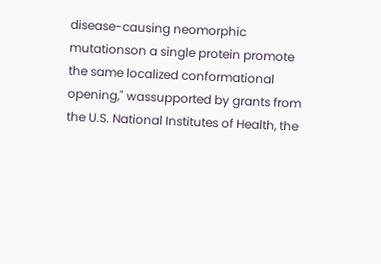disease-causing neomorphic mutationson a single protein promote the same localized conformational opening," wassupported by grants from the U.S. National Institutes of Health, the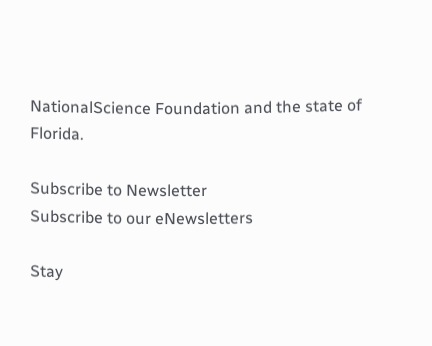NationalScience Foundation and the state of Florida.

Subscribe to Newsletter
Subscribe to our eNewsletters

Stay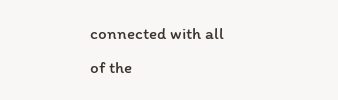connected with all of the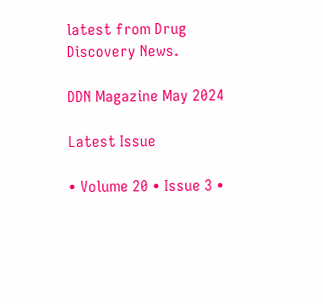latest from Drug Discovery News.

DDN Magazine May 2024

Latest Issue

• Volume 20 • Issue 3 •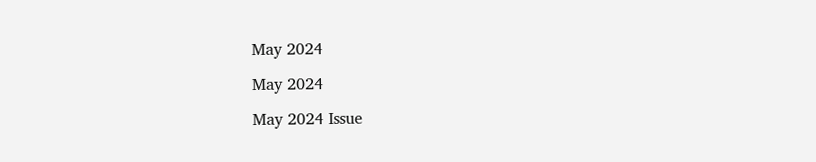May 2024

May 2024

May 2024 Issue